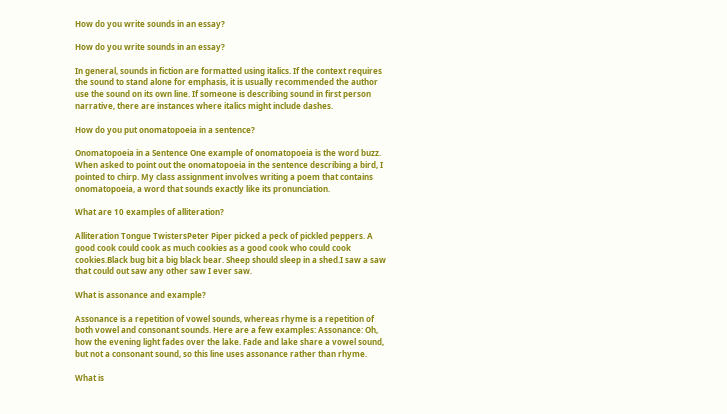How do you write sounds in an essay?

How do you write sounds in an essay?

In general, sounds in fiction are formatted using italics. If the context requires the sound to stand alone for emphasis, it is usually recommended the author use the sound on its own line. If someone is describing sound in first person narrative, there are instances where italics might include dashes.

How do you put onomatopoeia in a sentence?

Onomatopoeia in a Sentence One example of onomatopoeia is the word buzz. When asked to point out the onomatopoeia in the sentence describing a bird, I pointed to chirp. My class assignment involves writing a poem that contains onomatopoeia, a word that sounds exactly like its pronunciation.

What are 10 examples of alliteration?

Alliteration Tongue TwistersPeter Piper picked a peck of pickled peppers. A good cook could cook as much cookies as a good cook who could cook cookies.Black bug bit a big black bear. Sheep should sleep in a shed.I saw a saw that could out saw any other saw I ever saw.

What is assonance and example?

Assonance is a repetition of vowel sounds, whereas rhyme is a repetition of both vowel and consonant sounds. Here are a few examples: Assonance: Oh, how the evening light fades over the lake. Fade and lake share a vowel sound, but not a consonant sound, so this line uses assonance rather than rhyme.

What is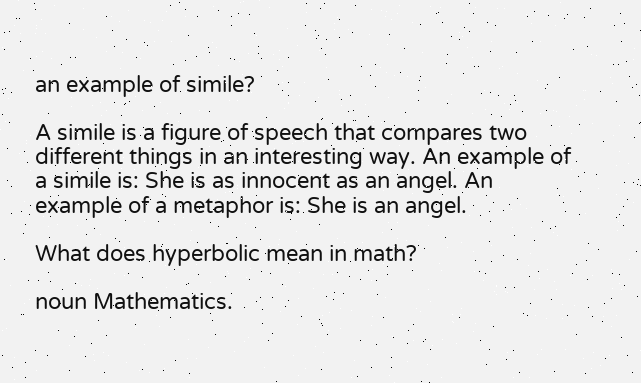an example of simile?

A simile is a figure of speech that compares two different things in an interesting way. An example of a simile is: She is as innocent as an angel. An example of a metaphor is: She is an angel.

What does hyperbolic mean in math?

noun Mathematics.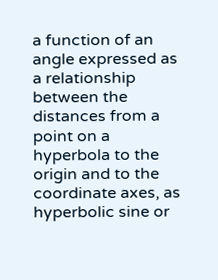a function of an angle expressed as a relationship between the distances from a point on a hyperbola to the origin and to the coordinate axes, as hyperbolic sine or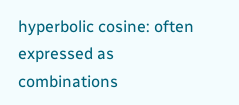hyperbolic cosine: often expressed as combinations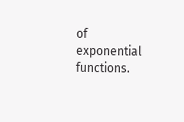of exponential functions.